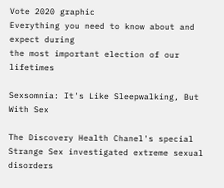Vote 2020 graphic
Everything you need to know about and expect during
the most important election of our lifetimes

Sexsomnia: It's Like Sleepwalking, But With Sex

The Discovery Health Chanel's special Strange Sex investigated extreme sexual disorders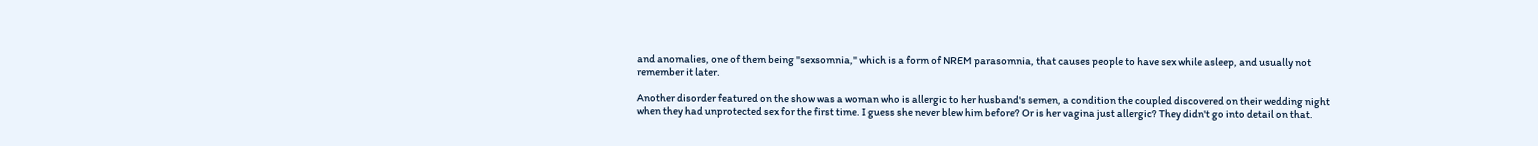and anomalies, one of them being "sexsomnia," which is a form of NREM parasomnia, that causes people to have sex while asleep, and usually not remember it later.

Another disorder featured on the show was a woman who is allergic to her husband's semen, a condition the coupled discovered on their wedding night when they had unprotected sex for the first time. I guess she never blew him before? Or is her vagina just allergic? They didn't go into detail on that.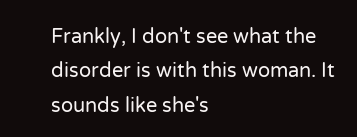Frankly, I don't see what the disorder is with this woman. It sounds like she's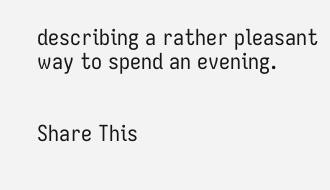describing a rather pleasant way to spend an evening.


Share This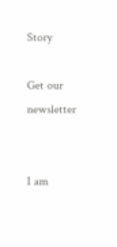Story

Get our newsletter


I am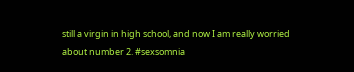still a virgin in high school, and now I am really worried about number 2. #sexsomnia